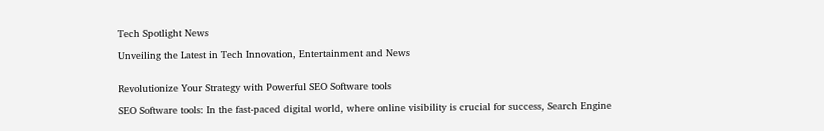Tech Spotlight News

Unveiling the Latest in Tech Innovation, Entertainment and News


Revolutionize Your Strategy with Powerful SEO Software tools

SEO Software tools: In the fast-paced digital world, where online visibility is crucial for success, Search Engine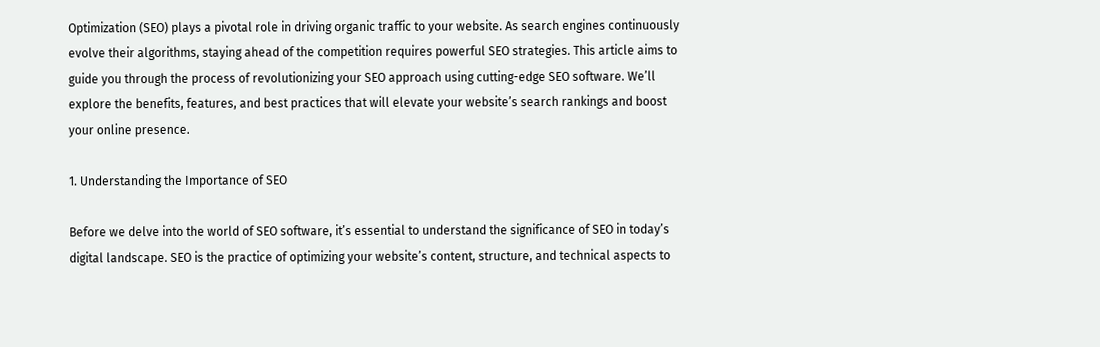Optimization (SEO) plays a pivotal role in driving organic traffic to your website. As search engines continuously evolve their algorithms, staying ahead of the competition requires powerful SEO strategies. This article aims to guide you through the process of revolutionizing your SEO approach using cutting-edge SEO software. We’ll explore the benefits, features, and best practices that will elevate your website’s search rankings and boost your online presence.

1. Understanding the Importance of SEO

Before we delve into the world of SEO software, it’s essential to understand the significance of SEO in today’s digital landscape. SEO is the practice of optimizing your website’s content, structure, and technical aspects to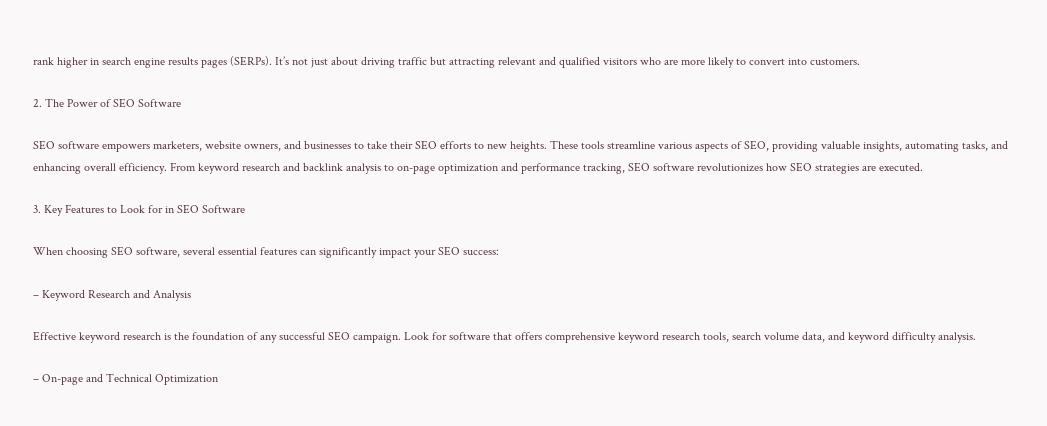rank higher in search engine results pages (SERPs). It’s not just about driving traffic but attracting relevant and qualified visitors who are more likely to convert into customers.

2. The Power of SEO Software

SEO software empowers marketers, website owners, and businesses to take their SEO efforts to new heights. These tools streamline various aspects of SEO, providing valuable insights, automating tasks, and enhancing overall efficiency. From keyword research and backlink analysis to on-page optimization and performance tracking, SEO software revolutionizes how SEO strategies are executed.

3. Key Features to Look for in SEO Software

When choosing SEO software, several essential features can significantly impact your SEO success:

– Keyword Research and Analysis

Effective keyword research is the foundation of any successful SEO campaign. Look for software that offers comprehensive keyword research tools, search volume data, and keyword difficulty analysis.

– On-page and Technical Optimization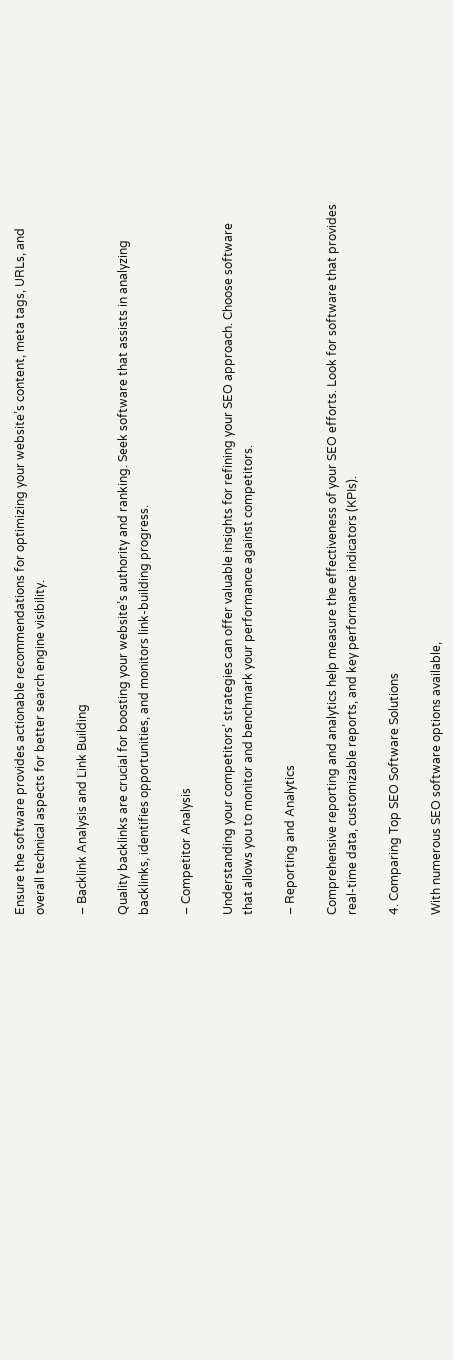Ensure the software provides actionable recommendations for optimizing your website’s content, meta tags, URLs, and overall technical aspects for better search engine visibility.

– Backlink Analysis and Link Building

Quality backlinks are crucial for boosting your website’s authority and ranking. Seek software that assists in analyzing backlinks, identifies opportunities, and monitors link-building progress.

– Competitor Analysis

Understanding your competitors’ strategies can offer valuable insights for refining your SEO approach. Choose software that allows you to monitor and benchmark your performance against competitors.

– Reporting and Analytics

Comprehensive reporting and analytics help measure the effectiveness of your SEO efforts. Look for software that provides real-time data, customizable reports, and key performance indicators (KPIs).

4. Comparing Top SEO Software Solutions

With numerous SEO software options available,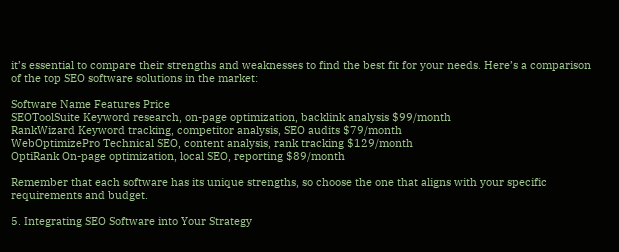it’s essential to compare their strengths and weaknesses to find the best fit for your needs. Here’s a comparison of the top SEO software solutions in the market:

Software Name Features Price
SEOToolSuite Keyword research, on-page optimization, backlink analysis $99/month
RankWizard Keyword tracking, competitor analysis, SEO audits $79/month
WebOptimizePro Technical SEO, content analysis, rank tracking $129/month
OptiRank On-page optimization, local SEO, reporting $89/month

Remember that each software has its unique strengths, so choose the one that aligns with your specific requirements and budget.

5. Integrating SEO Software into Your Strategy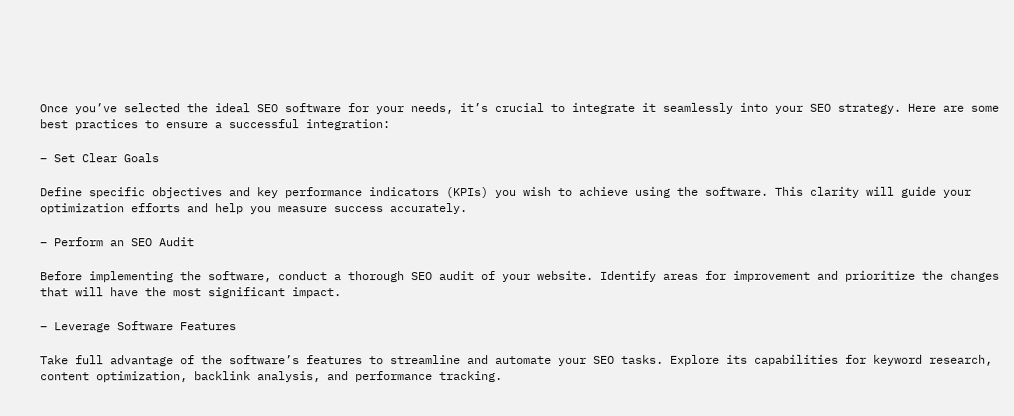Once you’ve selected the ideal SEO software for your needs, it’s crucial to integrate it seamlessly into your SEO strategy. Here are some best practices to ensure a successful integration:

– Set Clear Goals

Define specific objectives and key performance indicators (KPIs) you wish to achieve using the software. This clarity will guide your optimization efforts and help you measure success accurately.

– Perform an SEO Audit

Before implementing the software, conduct a thorough SEO audit of your website. Identify areas for improvement and prioritize the changes that will have the most significant impact.

– Leverage Software Features

Take full advantage of the software’s features to streamline and automate your SEO tasks. Explore its capabilities for keyword research, content optimization, backlink analysis, and performance tracking.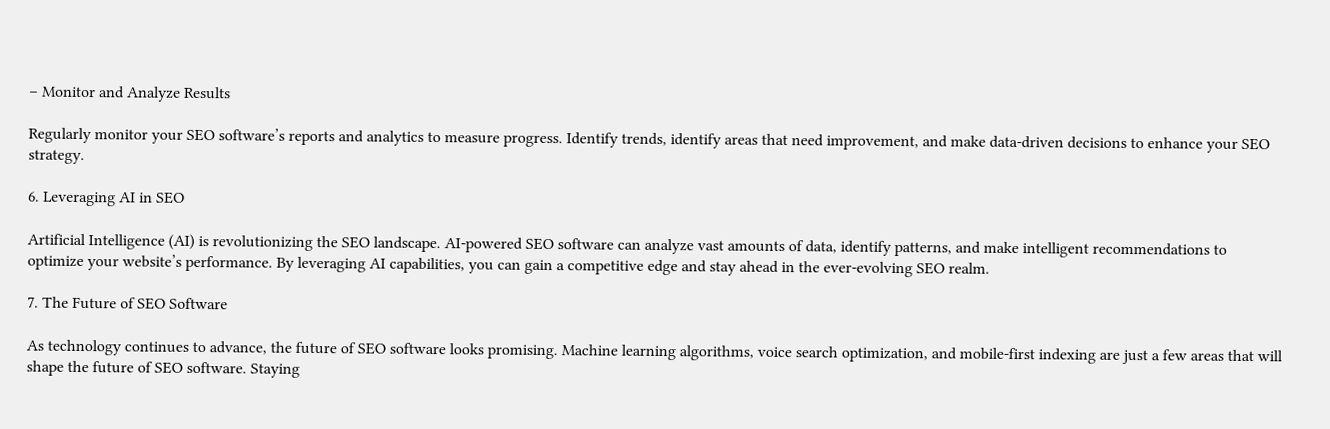– Monitor and Analyze Results

Regularly monitor your SEO software’s reports and analytics to measure progress. Identify trends, identify areas that need improvement, and make data-driven decisions to enhance your SEO strategy.

6. Leveraging AI in SEO

Artificial Intelligence (AI) is revolutionizing the SEO landscape. AI-powered SEO software can analyze vast amounts of data, identify patterns, and make intelligent recommendations to optimize your website’s performance. By leveraging AI capabilities, you can gain a competitive edge and stay ahead in the ever-evolving SEO realm.

7. The Future of SEO Software

As technology continues to advance, the future of SEO software looks promising. Machine learning algorithms, voice search optimization, and mobile-first indexing are just a few areas that will shape the future of SEO software. Staying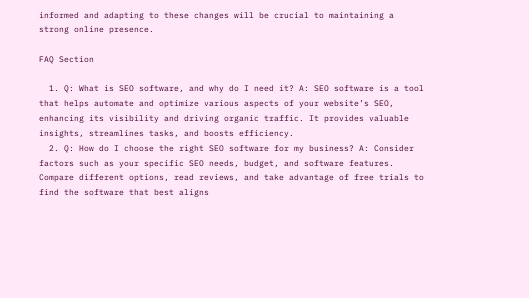informed and adapting to these changes will be crucial to maintaining a strong online presence.

FAQ Section

  1. Q: What is SEO software, and why do I need it? A: SEO software is a tool that helps automate and optimize various aspects of your website’s SEO, enhancing its visibility and driving organic traffic. It provides valuable insights, streamlines tasks, and boosts efficiency.
  2. Q: How do I choose the right SEO software for my business? A: Consider factors such as your specific SEO needs, budget, and software features. Compare different options, read reviews, and take advantage of free trials to find the software that best aligns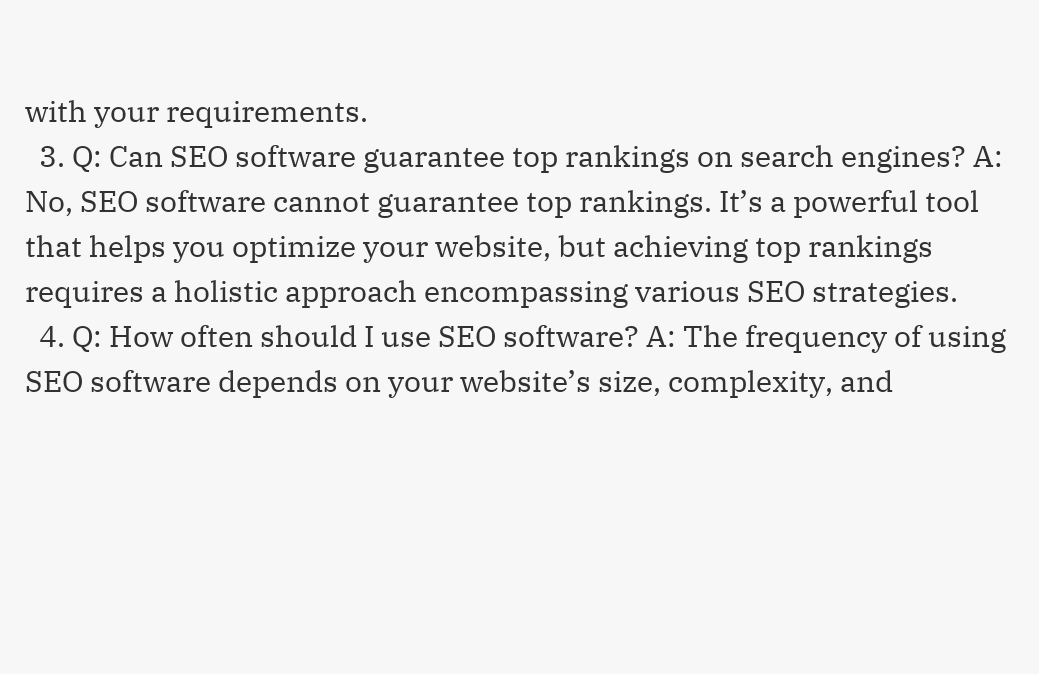with your requirements.
  3. Q: Can SEO software guarantee top rankings on search engines? A: No, SEO software cannot guarantee top rankings. It’s a powerful tool that helps you optimize your website, but achieving top rankings requires a holistic approach encompassing various SEO strategies.
  4. Q: How often should I use SEO software? A: The frequency of using SEO software depends on your website’s size, complexity, and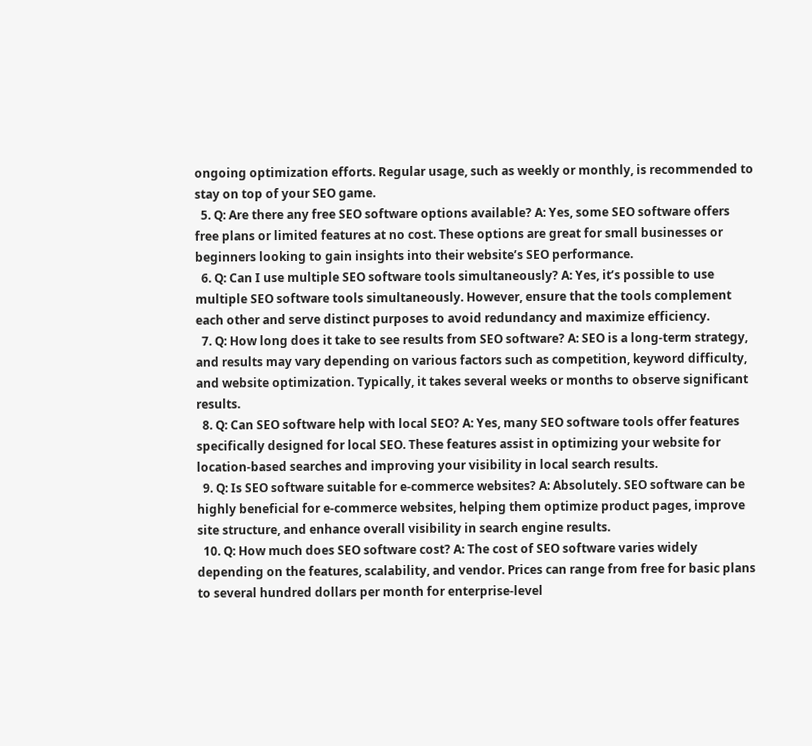ongoing optimization efforts. Regular usage, such as weekly or monthly, is recommended to stay on top of your SEO game.
  5. Q: Are there any free SEO software options available? A: Yes, some SEO software offers free plans or limited features at no cost. These options are great for small businesses or beginners looking to gain insights into their website’s SEO performance.
  6. Q: Can I use multiple SEO software tools simultaneously? A: Yes, it’s possible to use multiple SEO software tools simultaneously. However, ensure that the tools complement each other and serve distinct purposes to avoid redundancy and maximize efficiency.
  7. Q: How long does it take to see results from SEO software? A: SEO is a long-term strategy, and results may vary depending on various factors such as competition, keyword difficulty, and website optimization. Typically, it takes several weeks or months to observe significant results.
  8. Q: Can SEO software help with local SEO? A: Yes, many SEO software tools offer features specifically designed for local SEO. These features assist in optimizing your website for location-based searches and improving your visibility in local search results.
  9. Q: Is SEO software suitable for e-commerce websites? A: Absolutely. SEO software can be highly beneficial for e-commerce websites, helping them optimize product pages, improve site structure, and enhance overall visibility in search engine results.
  10. Q: How much does SEO software cost? A: The cost of SEO software varies widely depending on the features, scalability, and vendor. Prices can range from free for basic plans to several hundred dollars per month for enterprise-level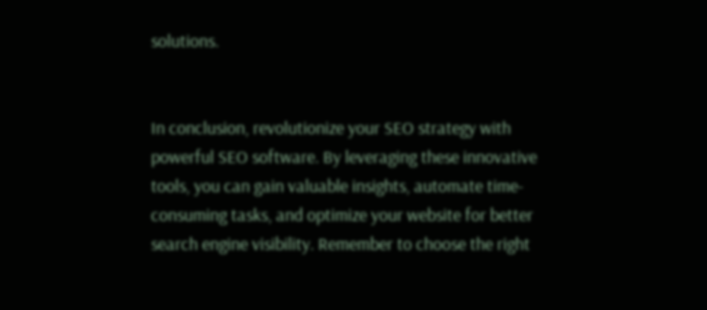solutions.


In conclusion, revolutionize your SEO strategy with powerful SEO software. By leveraging these innovative tools, you can gain valuable insights, automate time-consuming tasks, and optimize your website for better search engine visibility. Remember to choose the right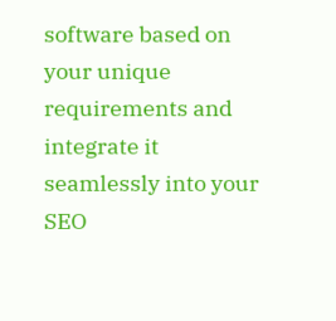software based on your unique requirements and integrate it seamlessly into your SEO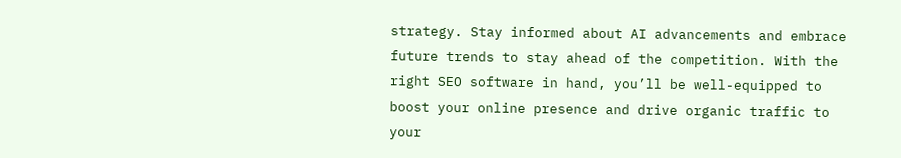strategy. Stay informed about AI advancements and embrace future trends to stay ahead of the competition. With the right SEO software in hand, you’ll be well-equipped to boost your online presence and drive organic traffic to your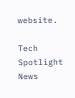website.

Tech Spotlight News